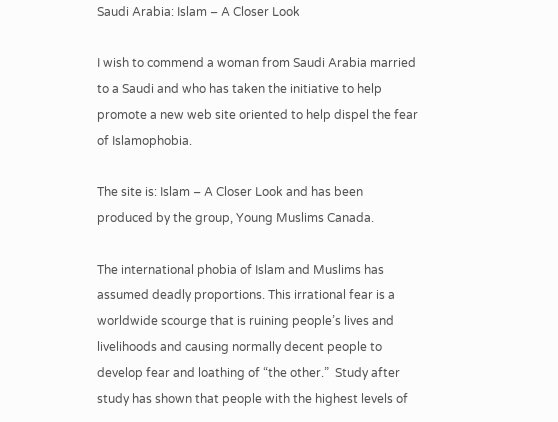Saudi Arabia: Islam – A Closer Look

I wish to commend a woman from Saudi Arabia married to a Saudi and who has taken the initiative to help promote a new web site oriented to help dispel the fear of Islamophobia.

The site is: Islam – A Closer Look and has been produced by the group, Young Muslims Canada.

The international phobia of Islam and Muslims has assumed deadly proportions. This irrational fear is a worldwide scourge that is ruining people’s lives and livelihoods and causing normally decent people to develop fear and loathing of “the other.”  Study after study has shown that people with the highest levels of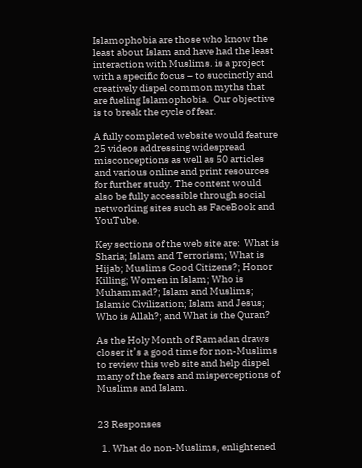Islamophobia are those who know the least about Islam and have had the least interaction with Muslims. is a project with a specific focus – to succinctly and creatively dispel common myths that are fueling Islamophobia.  Our objective is to break the cycle of fear.

A fully completed website would feature 25 videos addressing widespread misconceptions as well as 50 articles and various online and print resources for further study. The content would also be fully accessible through social networking sites such as FaceBook and YouTube.

Key sections of the web site are:  What is Sharia; Islam and Terrorism; What is Hijab; Muslims Good Citizens?; Honor Killing; Women in Islam; Who is Muhammad?; Islam and Muslims; Islamic Civilization; Islam and Jesus; Who is Allah?; and What is the Quran?

As the Holy Month of Ramadan draws closer it’s a good time for non-Muslims to review this web site and help dispel many of the fears and misperceptions of Muslims and Islam.


23 Responses

  1. What do non-Muslims, enlightened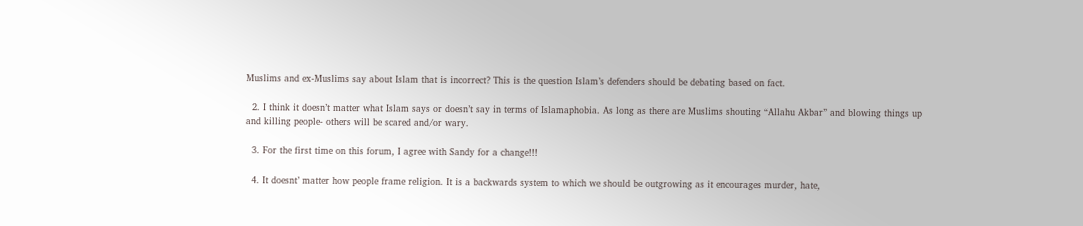Muslims and ex-Muslims say about Islam that is incorrect? This is the question Islam’s defenders should be debating based on fact.

  2. I think it doesn’t matter what Islam says or doesn’t say in terms of Islamaphobia. As long as there are Muslims shouting “Allahu Akbar” and blowing things up and killing people- others will be scared and/or wary.

  3. For the first time on this forum, I agree with Sandy for a change!!!

  4. It doesnt’ matter how people frame religion. It is a backwards system to which we should be outgrowing as it encourages murder, hate,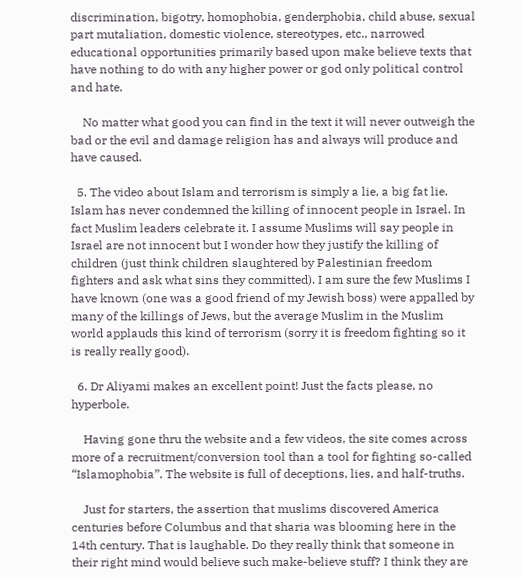discrimination, bigotry, homophobia, genderphobia, child abuse, sexual part mutaliation, domestic violence, stereotypes, etc., narrowed educational opportunities primarily based upon make believe texts that have nothing to do with any higher power or god only political control and hate.

    No matter what good you can find in the text it will never outweigh the bad or the evil and damage religion has and always will produce and have caused.

  5. The video about Islam and terrorism is simply a lie, a big fat lie. Islam has never condemned the killing of innocent people in Israel. In fact Muslim leaders celebrate it. I assume Muslims will say people in Israel are not innocent but I wonder how they justify the killing of children (just think children slaughtered by Palestinian freedom fighters and ask what sins they committed). I am sure the few Muslims I have known (one was a good friend of my Jewish boss) were appalled by many of the killings of Jews, but the average Muslim in the Muslim world applauds this kind of terrorism (sorry it is freedom fighting so it is really really good).

  6. Dr Aliyami makes an excellent point! Just the facts please, no hyperbole.

    Having gone thru the website and a few videos, the site comes across more of a recruitment/conversion tool than a tool for fighting so-called “Islamophobia”. The website is full of deceptions, lies, and half-truths.

    Just for starters, the assertion that muslims discovered America centuries before Columbus and that sharia was blooming here in the 14th century. That is laughable. Do they really think that someone in their right mind would believe such make-believe stuff? I think they are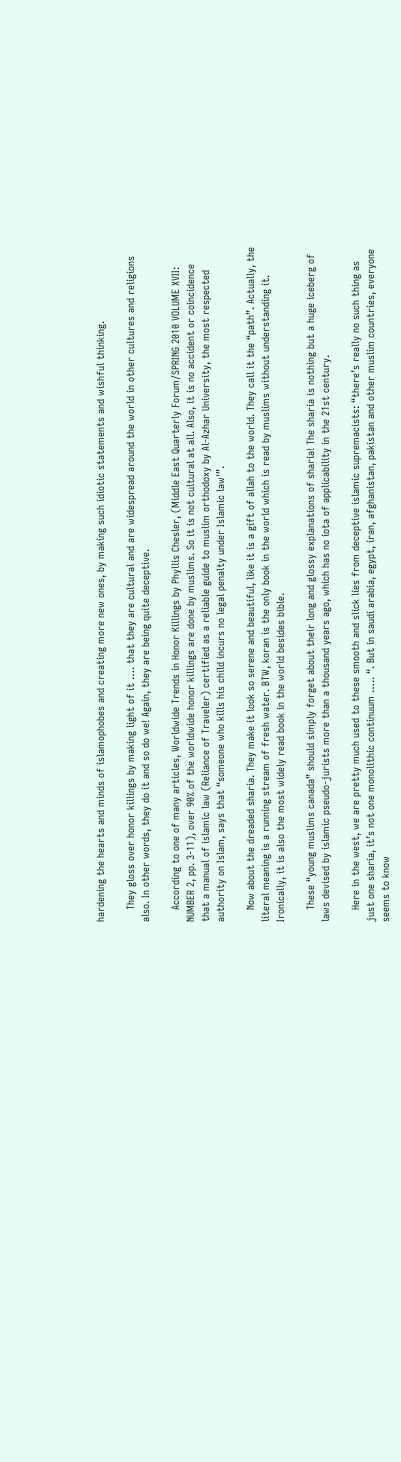hardening the hearts and minds of islamophobes and creating more new ones, by making such idiotic statements and wishful thinking.

    They gloss over honor killings by making light of it …. that they are cultural and are widespread around the world in other cultures and religions also. In other words, they do it and so do we! Again, they are being quite deceptive.

    According to one of many articles, Worldwide Trends in Honor Killings by Phyllis Chesler, (Middle East Quarterly Forum/SPRING 2010 VOLUME XVII: NUMBER 2, pp. 3-11), over 90% of the worldwide honor killings are done by muslims. So it is not cultural at all. Also, it is no accident or coincidence that a manual of islamic law (Reliance of Traveler) certified as a reliable guide to muslim orthodoxy by Al-Azhar University, the most respected authority on Islam, says that “someone who kills his child incurs no legal penalty under Islamic law'”.

    Now about the dreaded sharia. They make it look so serene and beautiful, like it is a gift of allah to the world. They call it the “path”. Actually, the literal meaning is a running stream of fresh water. BTW, koran is the only book in the world which is read by muslims without understanding it. Ironically, it is also the most widely read book in the world besides bible.

    These “young muslims canada” should simply forget about their long and glossy explanations of sharia! The sharia is nothing but a huge iceberg of laws devised by islamic pseudo-jurists more than a thousand years ago, which has no iota of applicability in the 21st century.

    Here in the west, we are pretty much used to these smooth and slick lies from deceptive islamic supremacists: “there’s really no such thing as just one sharia, it’s not one monolithic continuum ….. “. But in saudi arabia, egypt, iran, afghanistan, pakistan and other muslim countries, everyone seems to know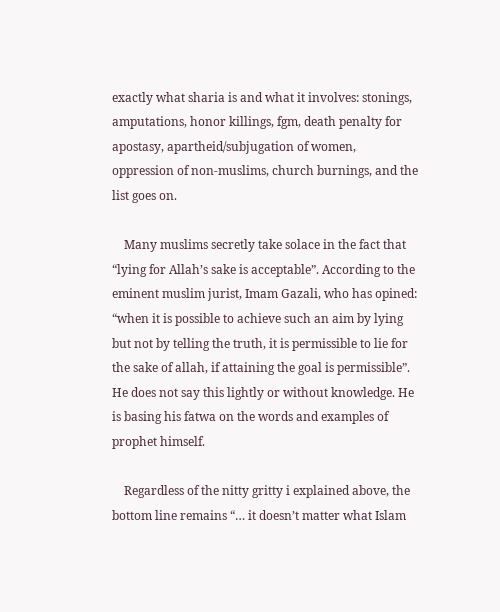exactly what sharia is and what it involves: stonings, amputations, honor killings, fgm, death penalty for apostasy, apartheid/subjugation of women, oppression of non-muslims, church burnings, and the list goes on.

    Many muslims secretly take solace in the fact that “lying for Allah’s sake is acceptable”. According to the eminent muslim jurist, Imam Gazali, who has opined: “when it is possible to achieve such an aim by lying but not by telling the truth, it is permissible to lie for the sake of allah, if attaining the goal is permissible”. He does not say this lightly or without knowledge. He is basing his fatwa on the words and examples of prophet himself.

    Regardless of the nitty gritty i explained above, the bottom line remains “… it doesn’t matter what Islam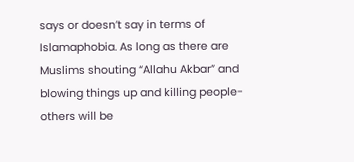says or doesn’t say in terms of Islamaphobia. As long as there are Muslims shouting “Allahu Akbar” and blowing things up and killing people- others will be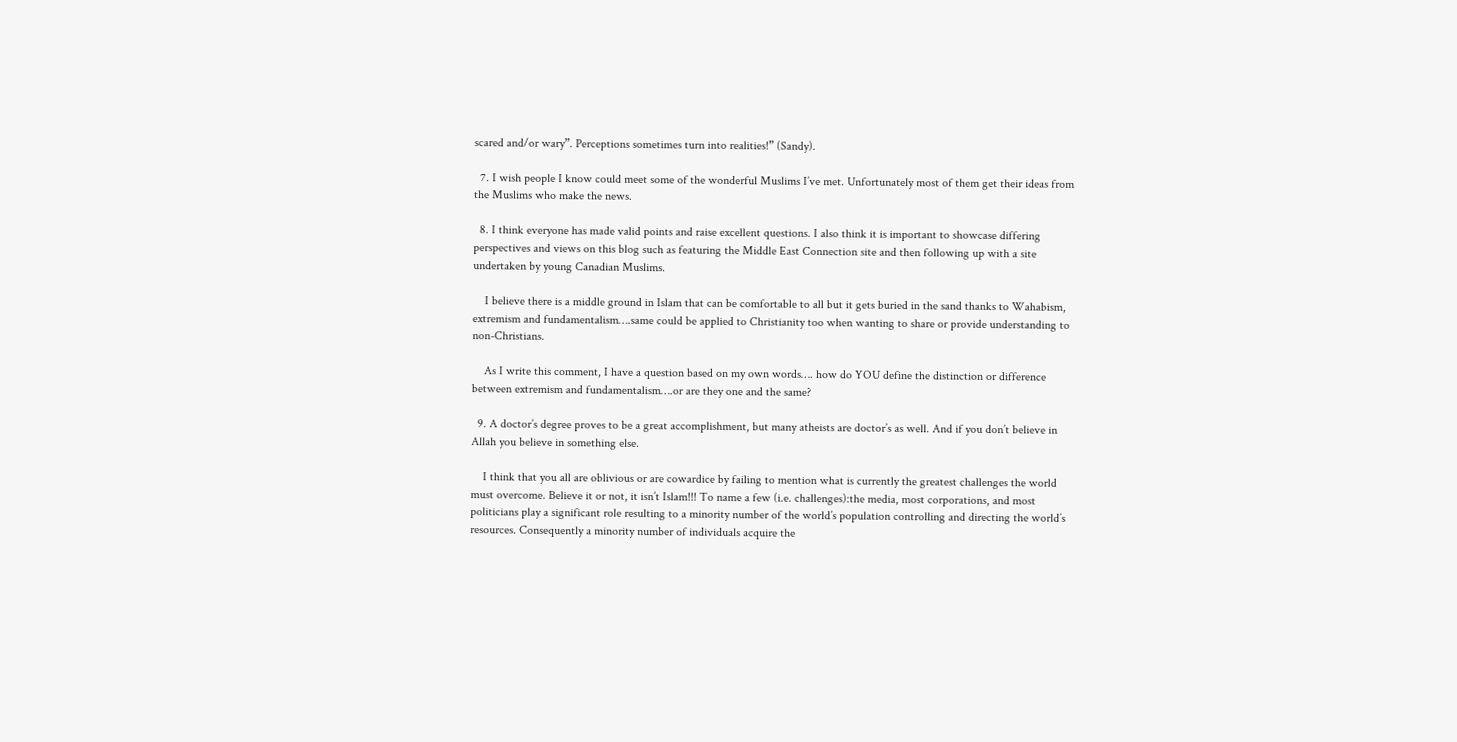scared and/or wary”. Perceptions sometimes turn into realities!” (Sandy).

  7. I wish people I know could meet some of the wonderful Muslims I’ve met. Unfortunately most of them get their ideas from the Muslims who make the news.

  8. I think everyone has made valid points and raise excellent questions. I also think it is important to showcase differing perspectives and views on this blog such as featuring the Middle East Connection site and then following up with a site undertaken by young Canadian Muslims.

    I believe there is a middle ground in Islam that can be comfortable to all but it gets buried in the sand thanks to Wahabism, extremism and fundamentalism….same could be applied to Christianity too when wanting to share or provide understanding to non-Christians.

    As I write this comment, I have a question based on my own words…. how do YOU define the distinction or difference between extremism and fundamentalism….or are they one and the same?

  9. A doctor’s degree proves to be a great accomplishment, but many atheists are doctor’s as well. And if you don’t believe in Allah you believe in something else.

    I think that you all are oblivious or are cowardice by failing to mention what is currently the greatest challenges the world must overcome. Believe it or not, it isn’t Islam!!! To name a few (i.e. challenges):the media, most corporations, and most politicians play a significant role resulting to a minority number of the world’s population controlling and directing the world’s resources. Consequently a minority number of individuals acquire the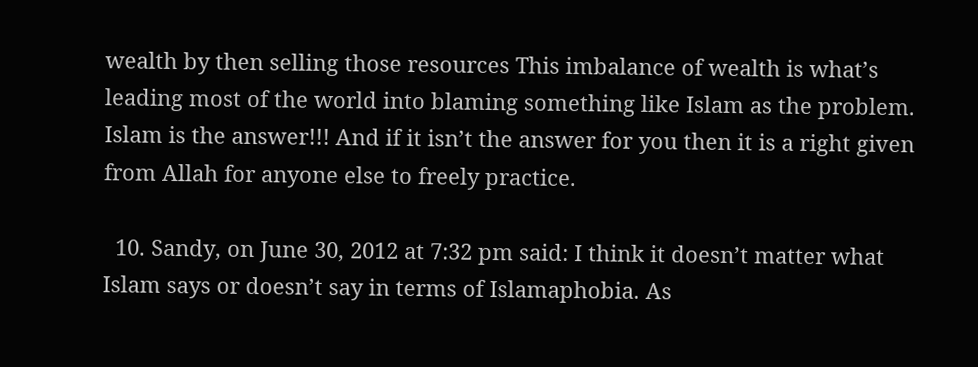wealth by then selling those resources This imbalance of wealth is what’s leading most of the world into blaming something like Islam as the problem. Islam is the answer!!! And if it isn’t the answer for you then it is a right given from Allah for anyone else to freely practice.

  10. Sandy, on June 30, 2012 at 7:32 pm said: I think it doesn’t matter what Islam says or doesn’t say in terms of Islamaphobia. As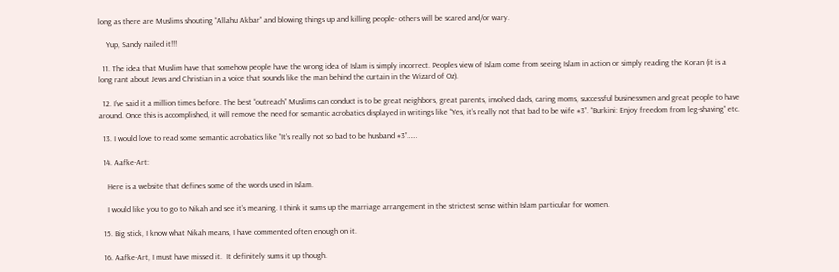long as there are Muslims shouting “Allahu Akbar” and blowing things up and killing people- others will be scared and/or wary.

    Yup, Sandy nailed it!!!

  11. The idea that Muslim have that somehow people have the wrong idea of Islam is simply incorrect. Peoples view of Islam come from seeing Islam in action or simply reading the Koran (it is a long rant about Jews and Christian in a voice that sounds like the man behind the curtain in the Wizard of Oz).

  12. I’ve said it a million times before. The best “outreach” Muslims can conduct is to be great neighbors, great parents, involved dads, caring moms, successful businessmen and great people to have around. Once this is accomplished, it will remove the need for semantic acrobatics displayed in writings like “Yes, it’s really not that bad to be wife #3”. “Burkini: Enjoy freedom from leg-shaving” etc.

  13. I would love to read some semantic acrobatics like ”It’s really not so bad to be husband #3”……

  14. Aafke-Art:

    Here is a website that defines some of the words used in Islam.

    I would like you to go to Nikah and see it’s meaning. I think it sums up the marriage arrangement in the strictest sense within Islam particular for women.

  15. Big stick, I know what Nikah means, I have commented often enough on it.

  16. Aafke-Art, I must have missed it.  It definitely sums it up though.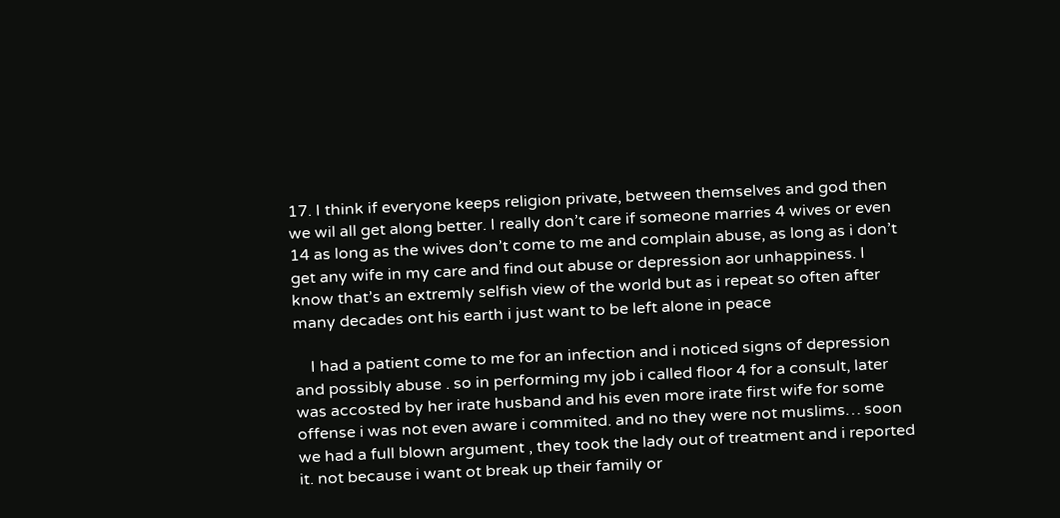17. I think if everyone keeps religion private, between themselves and god then we wil all get along better. I really don’t care if someone marries 4 wives or even 14 as long as the wives don’t come to me and complain abuse, as long as i don’t get any wife in my care and find out abuse or depression aor unhappiness. I know that’s an extremly selfish view of the world but as i repeat so often after many decades ont his earth i just want to be left alone in peace

    I had a patient come to me for an infection and i noticed signs of depression and possibly abuse . so in performing my job i called floor 4 for a consult, later was accosted by her irate husband and his even more irate first wife for some offense i was not even aware i commited. and no they were not muslims… soon we had a full blown argument , they took the lady out of treatment and i reported it. not because i want ot break up their family or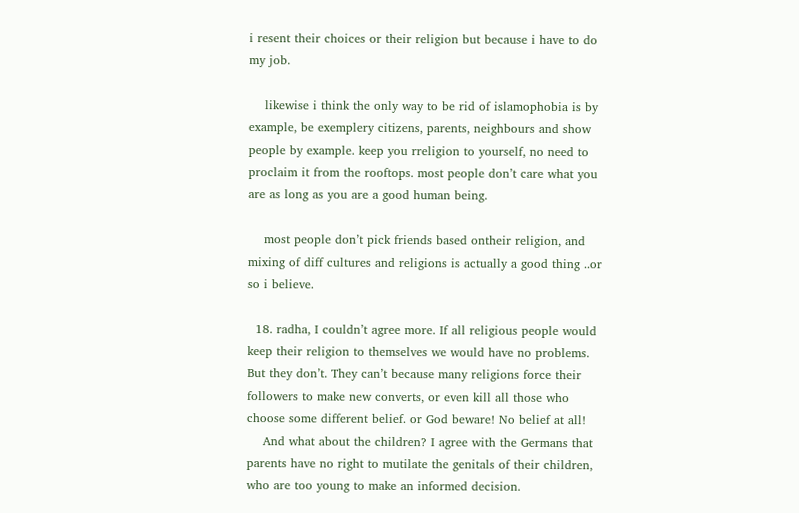i resent their choices or their religion but because i have to do my job.

    likewise i think the only way to be rid of islamophobia is by example, be exemplery citizens, parents, neighbours and show people by example. keep you rreligion to yourself, no need to proclaim it from the rooftops. most people don’t care what you are as long as you are a good human being.

    most people don’t pick friends based ontheir religion, and mixing of diff cultures and religions is actually a good thing ..or so i believe.

  18. radha, I couldn’t agree more. If all religious people would keep their religion to themselves we would have no problems. But they don’t. They can’t because many religions force their followers to make new converts, or even kill all those who choose some different belief. or God beware! No belief at all!
    And what about the children? I agree with the Germans that parents have no right to mutilate the genitals of their children, who are too young to make an informed decision.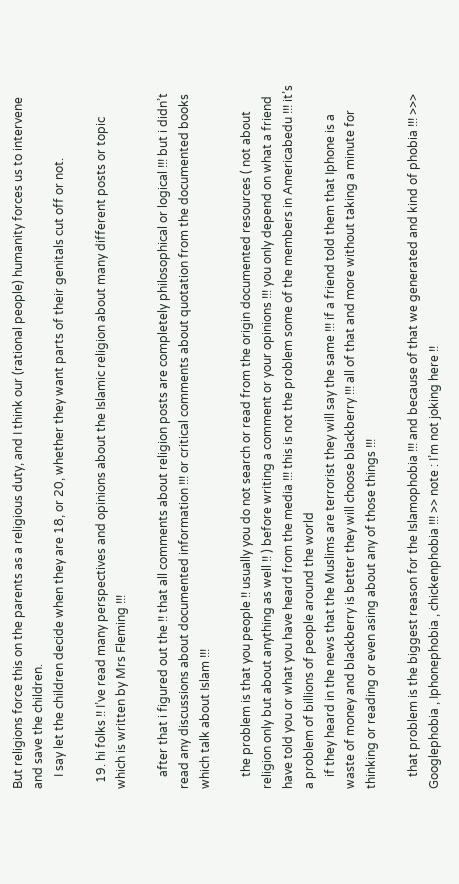But religions force this on the parents as a religious duty, and I think our (rational people) humanity forces us to intervene and save the children.
    I say let the children decide when they are 18, or 20, whether they want parts of their genitals cut off or not.

  19. hi folks !! I’ve read many perspectives and opinions about the Islamic religion about many different posts or topic which is written by Mrs Fleming !!!

    after that i figured out the !! that all comments about religion posts are completely philosophical or logical !!! but i didn’t read any discussions about documented information !!! or critical comments about quotation from the documented books which talk about Islam !!!

    the problem is that you people !! usually you do not search or read from the origin documented resources ( not about religion only but about anything as well !! ) before writing a comment or your opinions !!! you only depend on what a friend have told you or what you have heard from the media !!! this is not the problem some of the members in Americabedu !!! it’s a problem of billions of people around the world
    if they heard in the news that the Muslims are terrorist they will say the same !!! if a friend told them that Iphone is a waste of money and blackberry is better they will choose blackberry !!! all of that and more without taking a minute for thinking or reading or even asing about any of those things !!!

    that problem is the biggest reason for the Islamophobia !!! and because of that we generated and kind of phobia !!! >>> Googlephobia , Iphonephobia , chickenphobia !!! >> note : I’m not joking here !!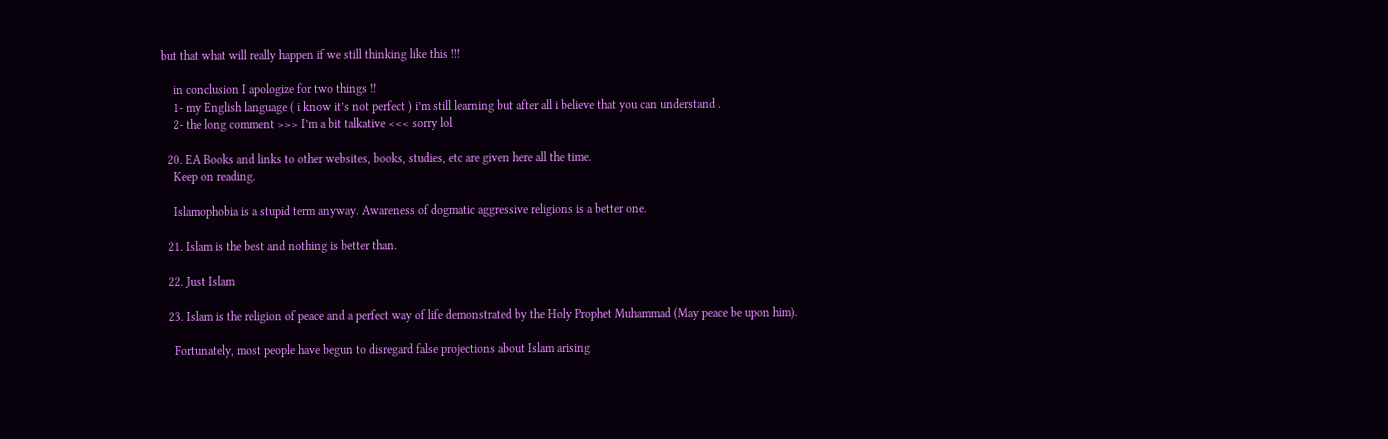but that what will really happen if we still thinking like this !!!

    in conclusion I apologize for two things !!
    1- my English language ( i know it’s not perfect ) i’m still learning but after all i believe that you can understand .
    2- the long comment >>> I’m a bit talkative <<< sorry lol

  20. EA Books and links to other websites, books, studies, etc are given here all the time.
    Keep on reading.

    Islamophobia is a stupid term anyway. Awareness of dogmatic aggressive religions is a better one.

  21. Islam is the best and nothing is better than.

  22. Just Islam

  23. Islam is the religion of peace and a perfect way of life demonstrated by the Holy Prophet Muhammad (May peace be upon him).

    Fortunately, most people have begun to disregard false projections about Islam arising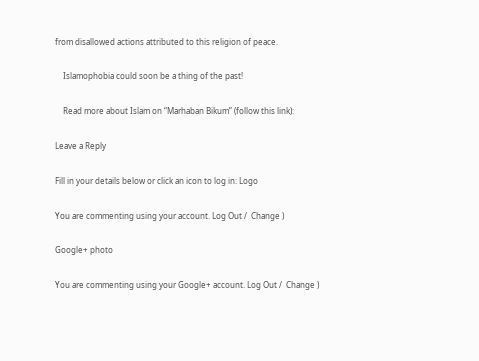from disallowed actions attributed to this religion of peace.

    Islamophobia could soon be a thing of the past!

    Read more about Islam on “Marhaban Bikum” (follow this link):

Leave a Reply

Fill in your details below or click an icon to log in: Logo

You are commenting using your account. Log Out /  Change )

Google+ photo

You are commenting using your Google+ account. Log Out /  Change )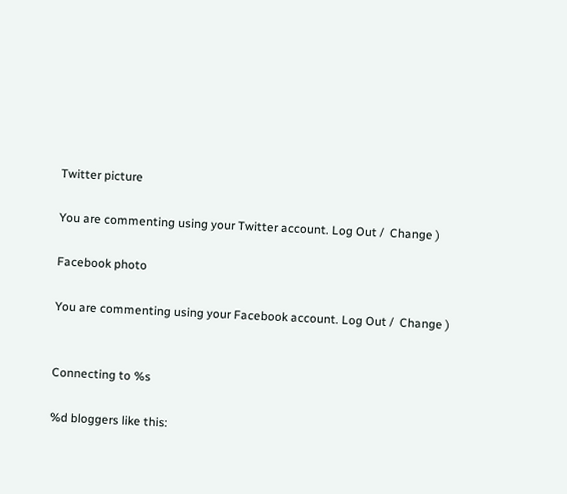Twitter picture

You are commenting using your Twitter account. Log Out /  Change )

Facebook photo

You are commenting using your Facebook account. Log Out /  Change )


Connecting to %s

%d bloggers like this: